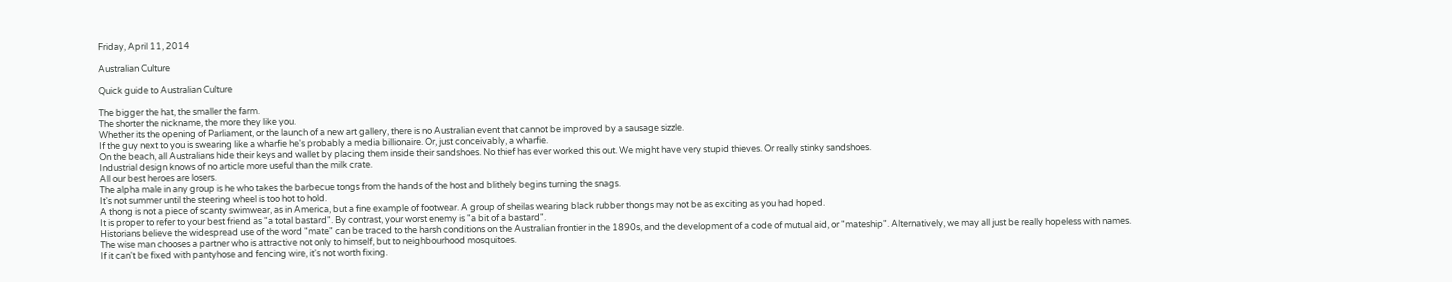Friday, April 11, 2014

Australian Culture

Quick guide to Australian Culture

The bigger the hat, the smaller the farm.
The shorter the nickname, the more they like you.
Whether its the opening of Parliament, or the launch of a new art gallery, there is no Australian event that cannot be improved by a sausage sizzle.
If the guy next to you is swearing like a wharfie he's probably a media billionaire. Or, just conceivably, a wharfie.
On the beach, all Australians hide their keys and wallet by placing them inside their sandshoes. No thief has ever worked this out. We might have very stupid thieves. Or really stinky sandshoes.
Industrial design knows of no article more useful than the milk crate.
All our best heroes are losers.
The alpha male in any group is he who takes the barbecue tongs from the hands of the host and blithely begins turning the snags.
It's not summer until the steering wheel is too hot to hold.
A thong is not a piece of scanty swimwear, as in America, but a fine example of footwear. A group of sheilas wearing black rubber thongs may not be as exciting as you had hoped.
It is proper to refer to your best friend as "a total bastard". By contrast, your worst enemy is "a bit of a bastard".
Historians believe the widespread use of the word "mate" can be traced to the harsh conditions on the Australian frontier in the 1890s, and the development of a code of mutual aid, or "mateship". Alternatively, we may all just be really hopeless with names.
The wise man chooses a partner who is attractive not only to himself, but to neighbourhood mosquitoes.
If it can't be fixed with pantyhose and fencing wire, it's not worth fixing.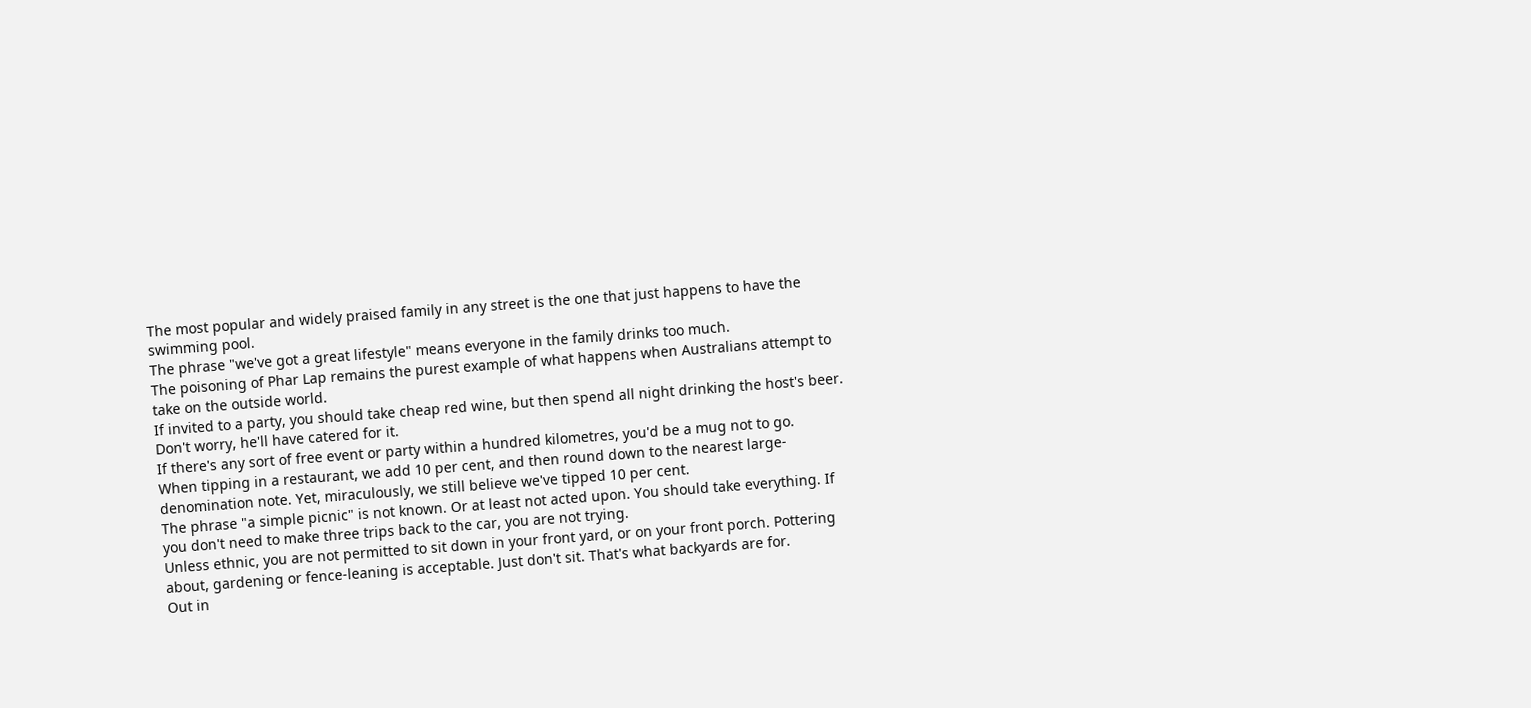The most popular and widely praised family in any street is the one that just happens to have the swimming pool.
The phrase "we've got a great lifestyle" means everyone in the family drinks too much.
The poisoning of Phar Lap remains the purest example of what happens when Australians attempt to take on the outside world.
If invited to a party, you should take cheap red wine, but then spend all night drinking the host's beer. Don't worry, he'll have catered for it.
If there's any sort of free event or party within a hundred kilometres, you'd be a mug not to go.
When tipping in a restaurant, we add 10 per cent, and then round down to the nearest large-denomination note. Yet, miraculously, we still believe we've tipped 10 per cent.
The phrase "a simple picnic" is not known. Or at least not acted upon. You should take everything. If you don't need to make three trips back to the car, you are not trying.
Unless ethnic, you are not permitted to sit down in your front yard, or on your front porch. Pottering about, gardening or fence-leaning is acceptable. Just don't sit. That's what backyards are for.
Out in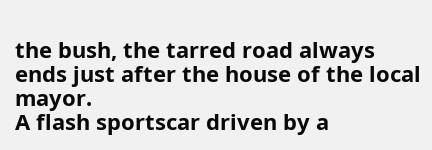the bush, the tarred road always ends just after the house of the local mayor.
A flash sportscar driven by a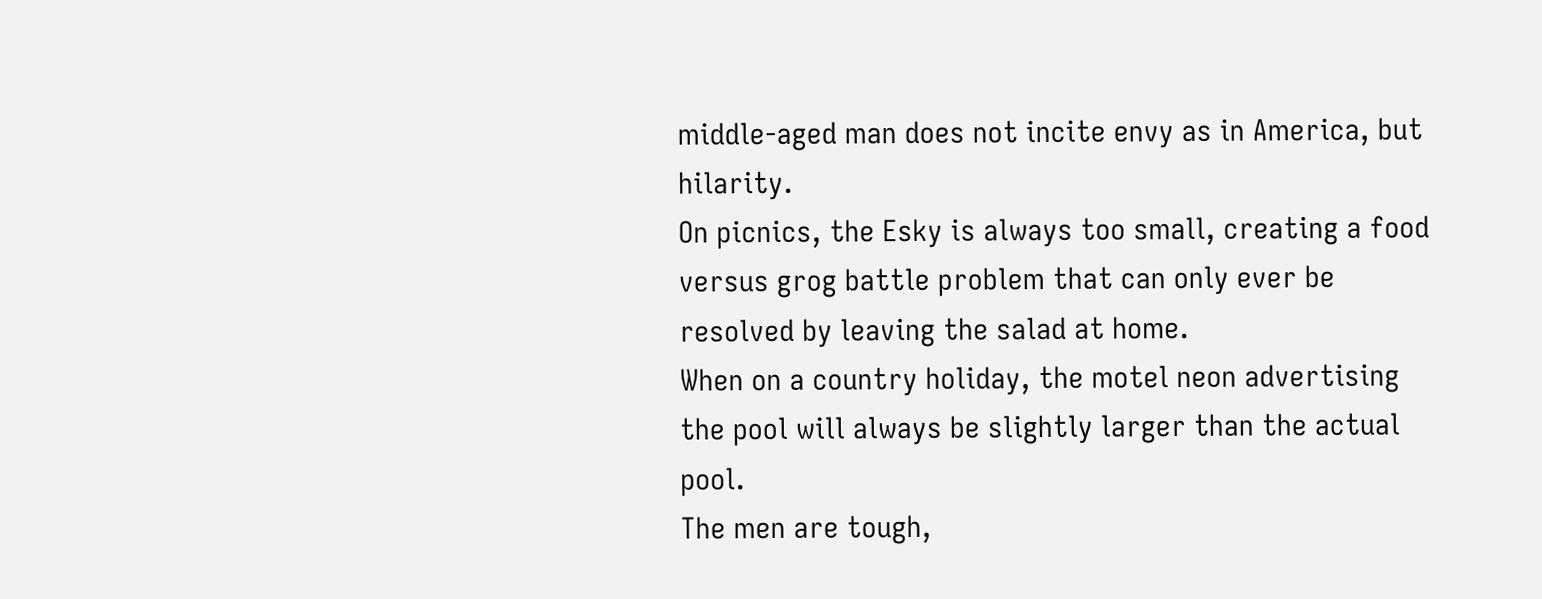middle-aged man does not incite envy as in America, but hilarity.
On picnics, the Esky is always too small, creating a food versus grog battle problem that can only ever be resolved by leaving the salad at home.
When on a country holiday, the motel neon advertising the pool will always be slightly larger than the actual pool.
The men are tough,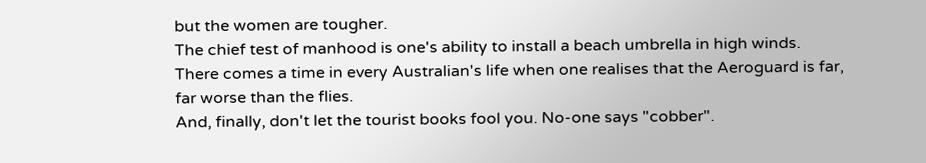but the women are tougher.
The chief test of manhood is one's ability to install a beach umbrella in high winds.
There comes a time in every Australian's life when one realises that the Aeroguard is far, far worse than the flies.
And, finally, don't let the tourist books fool you. No-one says "cobber".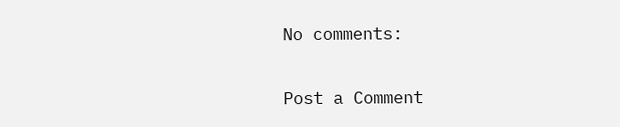No comments:

Post a Comment